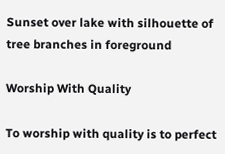Sunset over lake with silhouette of tree branches in foreground

Worship With Quality

To worship with quality is to perfect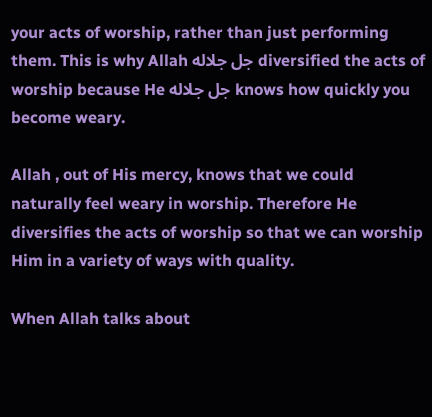your acts of worship, rather than just performing them. This is why Allah جل جلاله diversified the acts of worship because He جل جلاله knows how quickly you become weary.

Allah , out of His mercy, knows that we could naturally feel weary in worship. Therefore He diversifies the acts of worship so that we can worship Him in a variety of ways with quality.

When Allah talks about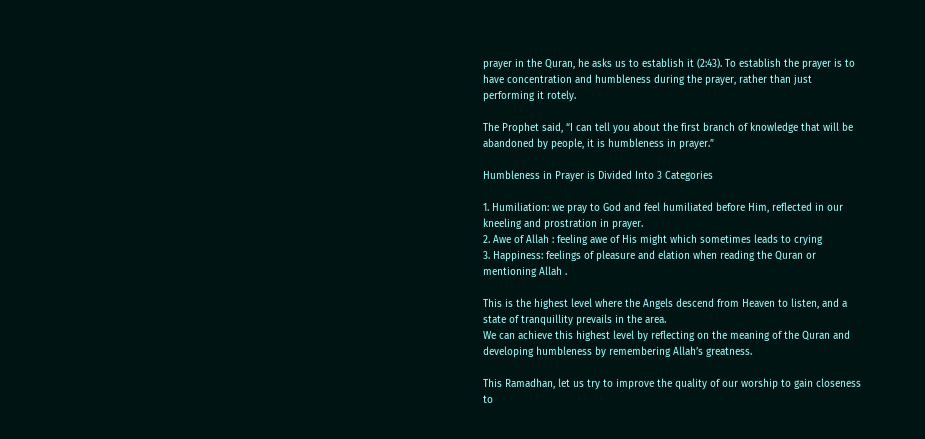prayer in the Quran, he asks us to establish it (2:43). To establish the prayer is to have concentration and humbleness during the prayer, rather than just performing it rotely.

The Prophet said, “I can tell you about the first branch of knowledge that will be abandoned by people, it is humbleness in prayer.”

Humbleness in Prayer is Divided Into 3 Categories

1. Humiliation: we pray to God and feel humiliated before Him, reflected in our kneeling and prostration in prayer.
2. Awe of Allah : feeling awe of His might which sometimes leads to crying
3. Happiness: feelings of pleasure and elation when reading the Quran or mentioning Allah .

This is the highest level where the Angels descend from Heaven to listen, and a state of tranquillity prevails in the area.
We can achieve this highest level by reflecting on the meaning of the Quran and developing humbleness by remembering Allah’s greatness.

This Ramadhan, let us try to improve the quality of our worship to gain closeness to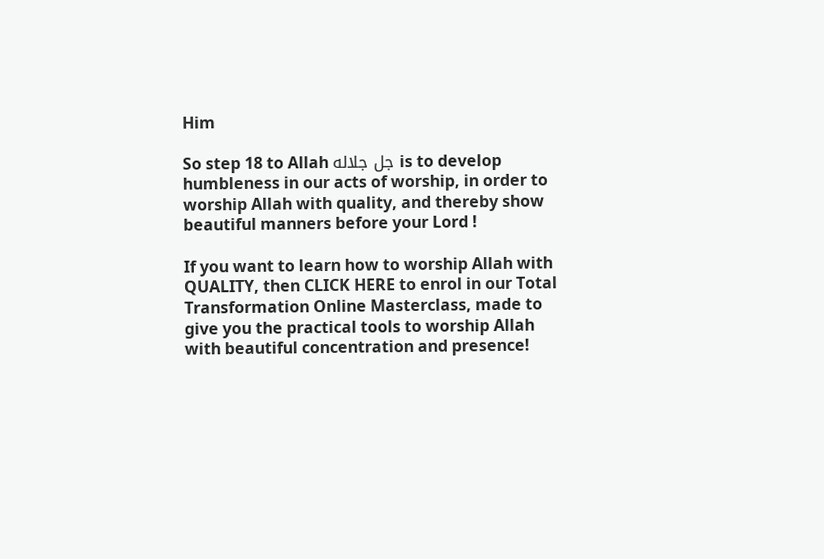Him

So step 18 to Allah جل جلاله is to develop humbleness in our acts of worship, in order to worship Allah with quality, and thereby show beautiful manners before your Lord !

If you want to learn how to worship Allah with QUALITY, then CLICK HERE to enrol in our Total Transformation Online Masterclass, made to give you the practical tools to worship Allah with beautiful concentration and presence!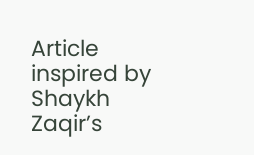Article inspired by Shaykh Zaqir’s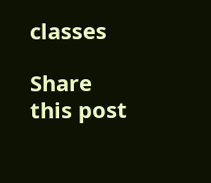classes

Share this post